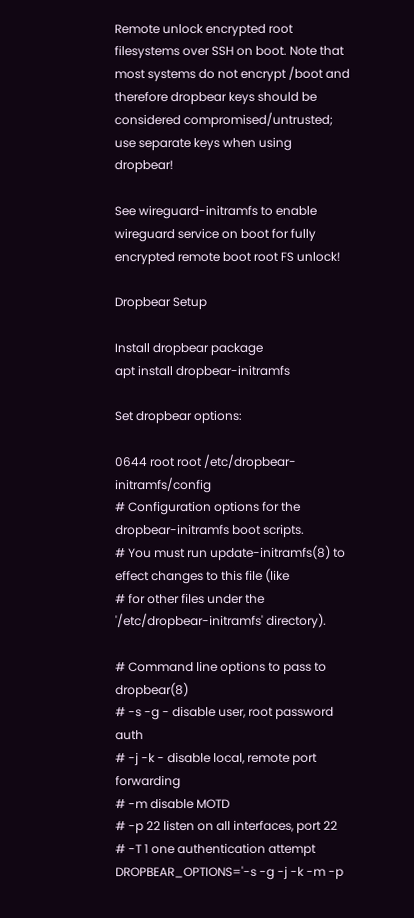Remote unlock encrypted root filesystems over SSH on boot. Note that most systems do not encrypt /boot and therefore dropbear keys should be considered compromised/untrusted; use separate keys when using dropbear!

See wireguard-initramfs to enable wireguard service on boot for fully encrypted remote boot root FS unlock!

Dropbear Setup

Install dropbear package
apt install dropbear-initramfs

Set dropbear options:

0644 root root /etc/dropbear-initramfs/config
# Configuration options for the dropbear-initramfs boot scripts.
# You must run update-initramfs(8) to effect changes to this file (like
# for other files under the '/etc/dropbear-initramfs' directory).

# Command line options to pass to dropbear(8)
# -s -g - disable user, root password auth
# -j -k - disable local, remote port forwarding
# -m disable MOTD
# -p 22 listen on all interfaces, port 22
# -T 1 one authentication attempt
DROPBEAR_OPTIONS='-s -g -j -k -m -p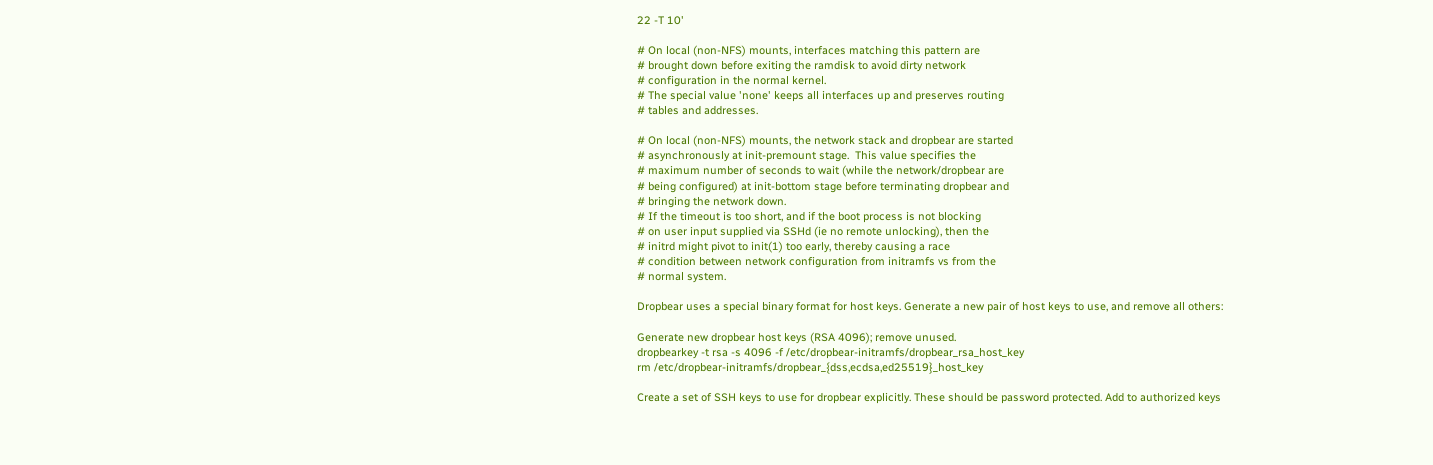22 -T 10'

# On local (non-NFS) mounts, interfaces matching this pattern are
# brought down before exiting the ramdisk to avoid dirty network
# configuration in the normal kernel.
# The special value 'none' keeps all interfaces up and preserves routing
# tables and addresses.

# On local (non-NFS) mounts, the network stack and dropbear are started
# asynchronously at init-premount stage.  This value specifies the
# maximum number of seconds to wait (while the network/dropbear are
# being configured) at init-bottom stage before terminating dropbear and
# bringing the network down.
# If the timeout is too short, and if the boot process is not blocking
# on user input supplied via SSHd (ie no remote unlocking), then the
# initrd might pivot to init(1) too early, thereby causing a race
# condition between network configuration from initramfs vs from the
# normal system.

Dropbear uses a special binary format for host keys. Generate a new pair of host keys to use, and remove all others:

Generate new dropbear host keys (RSA 4096); remove unused.
dropbearkey -t rsa -s 4096 -f /etc/dropbear-initramfs/dropbear_rsa_host_key
rm /etc/dropbear-initramfs/dropbear_{dss,ecdsa,ed25519}_host_key

Create a set of SSH keys to use for dropbear explicitly. These should be password protected. Add to authorized keys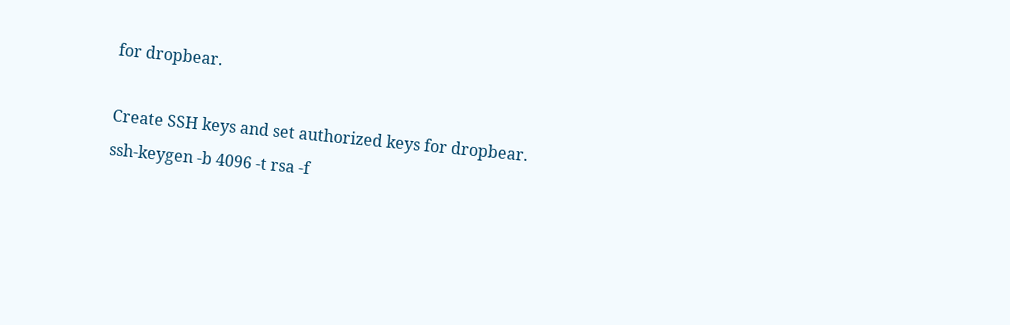for dropbear.

Create SSH keys and set authorized keys for dropbear.
ssh-keygen -b 4096 -t rsa -f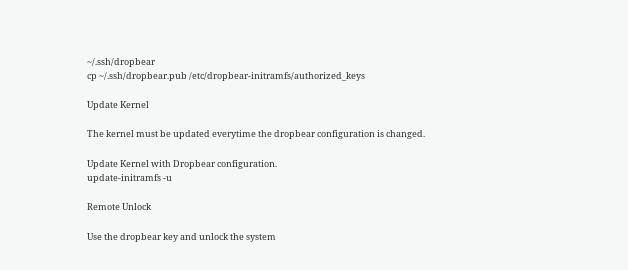~/.ssh/dropbear
cp ~/.ssh/dropbear.pub /etc/dropbear-initramfs/authorized_keys

Update Kernel

The kernel must be updated everytime the dropbear configuration is changed.

Update Kernel with Dropbear configuration.
update-initramfs -u

Remote Unlock

Use the dropbear key and unlock the system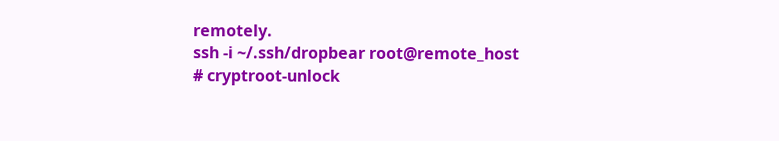remotely.
ssh -i ~/.ssh/dropbear root@remote_host
# cryptroot-unlock